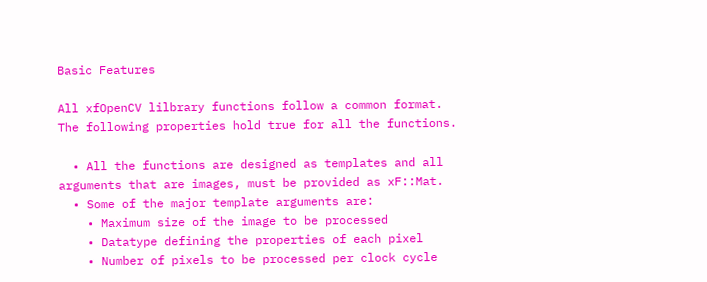Basic Features

All xfOpenCV lilbrary functions follow a common format. The following properties hold true for all the functions.

  • All the functions are designed as templates and all arguments that are images, must be provided as xF::Mat.
  • Some of the major template arguments are:
    • Maximum size of the image to be processed
    • Datatype defining the properties of each pixel
    • Number of pixels to be processed per clock cycle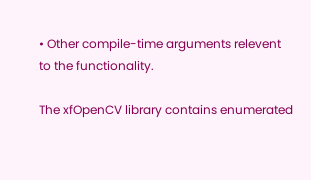• Other compile-time arguments relevent to the functionality.

The xfOpenCV library contains enumerated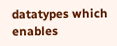datatypes which enables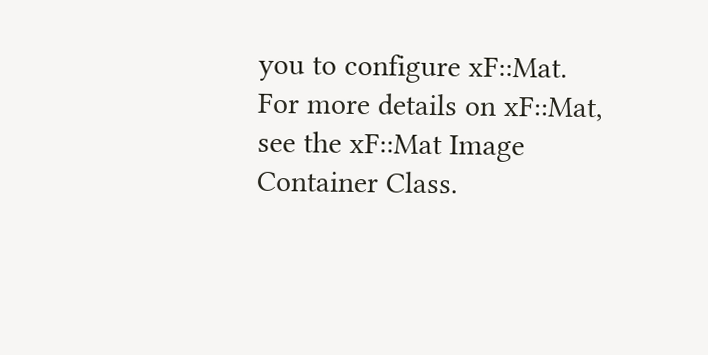you to configure xF::Mat. For more details on xF::Mat, see the xF::Mat Image Container Class.